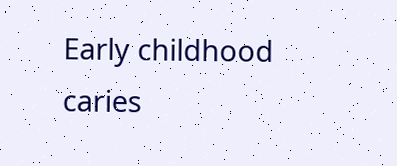Early childhood caries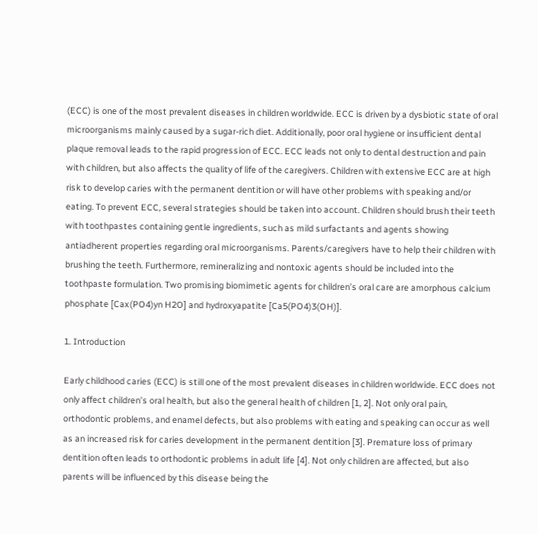(ECC) is one of the most prevalent diseases in children worldwide. ECC is driven by a dysbiotic state of oral microorganisms mainly caused by a sugar-rich diet. Additionally, poor oral hygiene or insufficient dental plaque removal leads to the rapid progression of ECC. ECC leads not only to dental destruction and pain with children, but also affects the quality of life of the caregivers. Children with extensive ECC are at high risk to develop caries with the permanent dentition or will have other problems with speaking and/or eating. To prevent ECC, several strategies should be taken into account. Children should brush their teeth with toothpastes containing gentle ingredients, such as mild surfactants and agents showing antiadherent properties regarding oral microorganisms. Parents/caregivers have to help their children with brushing the teeth. Furthermore, remineralizing and nontoxic agents should be included into the toothpaste formulation. Two promising biomimetic agents for children’s oral care are amorphous calcium phosphate [Cax(PO4)yn H2O] and hydroxyapatite [Ca5(PO4)3(OH)].

1. Introduction

Early childhood caries (ECC) is still one of the most prevalent diseases in children worldwide. ECC does not only affect children’s oral health, but also the general health of children [1, 2]. Not only oral pain, orthodontic problems, and enamel defects, but also problems with eating and speaking can occur as well as an increased risk for caries development in the permanent dentition [3]. Premature loss of primary dentition often leads to orthodontic problems in adult life [4]. Not only children are affected, but also parents will be influenced by this disease being the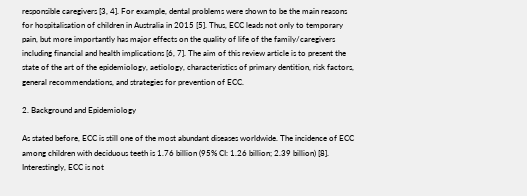responsible caregivers [3, 4]. For example, dental problems were shown to be the main reasons for hospitalisation of children in Australia in 2015 [5]. Thus, ECC leads not only to temporary pain, but more importantly has major effects on the quality of life of the family/caregivers including financial and health implications [6, 7]. The aim of this review article is to present the state of the art of the epidemiology, aetiology, characteristics of primary dentition, risk factors, general recommendations, and strategies for prevention of ECC.

2. Background and Epidemiology

As stated before, ECC is still one of the most abundant diseases worldwide. The incidence of ECC among children with deciduous teeth is 1.76 billion (95% CI: 1.26 billion; 2.39 billion) [8]. Interestingly, ECC is not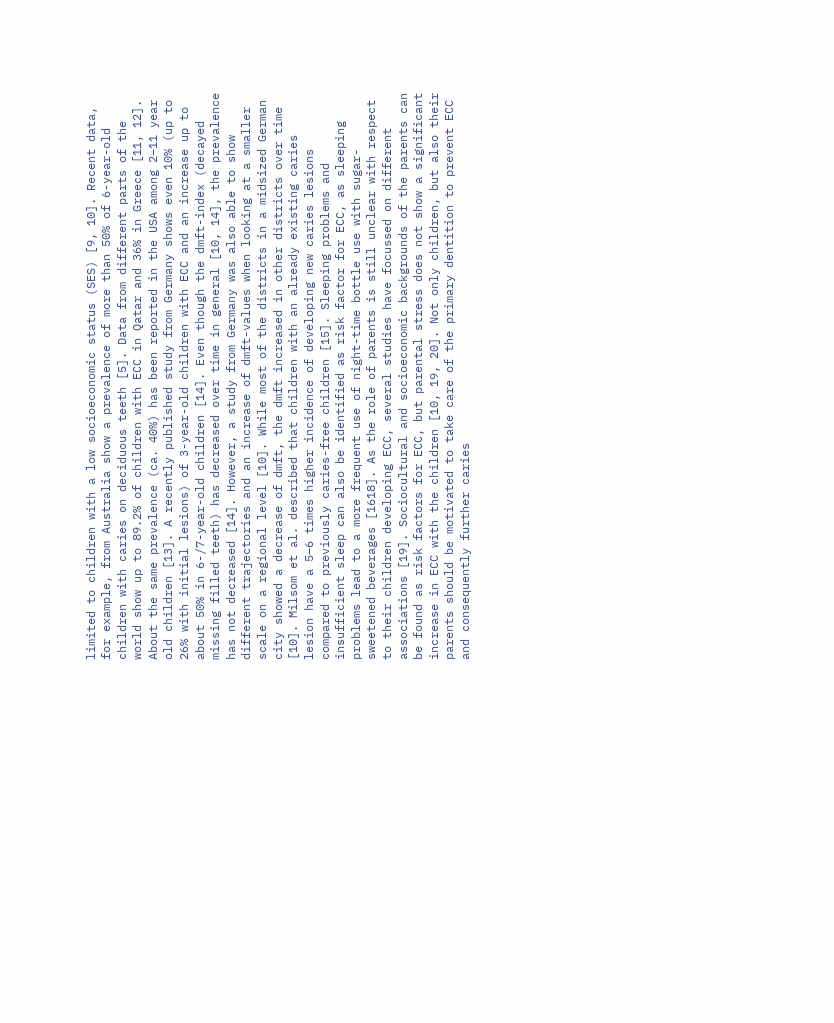limited to children with a low socioeconomic status (SES) [9, 10]. Recent data, for example, from Australia show a prevalence of more than 50% of 6-year-old children with caries on deciduous teeth [5]. Data from different parts of the world show up to 89.2% of children with ECC in Qatar and 36% in Greece [11, 12]. About the same prevalence (ca. 40%) has been reported in the USA among 2–11 year old children [13]. A recently published study from Germany shows even 10% (up to 26% with initial lesions) of 3-year-old children with ECC and an increase up to about 50% in 6-/7-year-old children [14]. Even though the dmft-index (decayed missing filled teeth) has decreased over time in general [10, 14], the prevalence has not decreased [14]. However, a study from Germany was also able to show different trajectories and an increase of dmft-values when looking at a smaller scale on a regional level [10]. While most of the districts in a midsized German city showed a decrease of dmft, the dmft increased in other districts over time [10]. Milsom et al. described that children with an already existing caries lesion have a 5–6 times higher incidence of developing new caries lesions compared to previously caries-free children [15]. Sleeping problems and insufficient sleep can also be identified as risk factor for ECC, as sleeping problems lead to a more frequent use of night-time bottle use with sugar-sweetened beverages [1618]. As the role of parents is still unclear with respect to their children developing ECC, several studies have focussed on different associations [19]. Sociocultural and socioeconomic backgrounds of the parents can be found as risk factors for ECC, but parental stress does not show a significant increase in ECC with the children [10, 19, 20]. Not only children, but also their parents should be motivated to take care of the primary dentition to prevent ECC and consequently further caries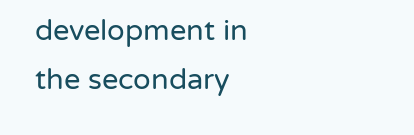development in the secondary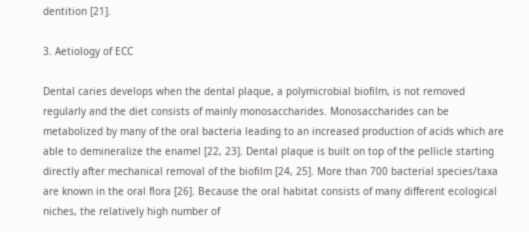dentition [21].

3. Aetiology of ECC

Dental caries develops when the dental plaque, a polymicrobial biofilm, is not removed regularly and the diet consists of mainly monosaccharides. Monosaccharides can be metabolized by many of the oral bacteria leading to an increased production of acids which are able to demineralize the enamel [22, 23]. Dental plaque is built on top of the pellicle starting directly after mechanical removal of the biofilm [24, 25]. More than 700 bacterial species/taxa are known in the oral flora [26]. Because the oral habitat consists of many different ecological niches, the relatively high number of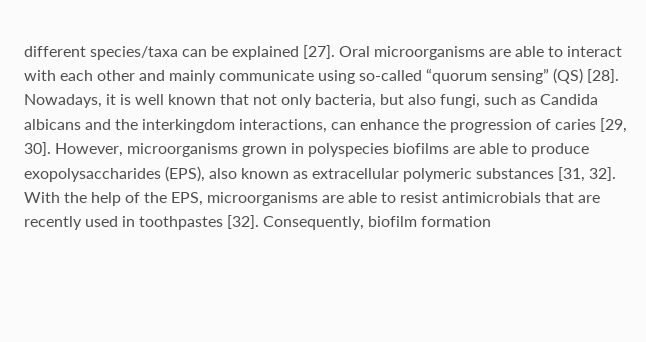different species/taxa can be explained [27]. Oral microorganisms are able to interact with each other and mainly communicate using so-called “quorum sensing” (QS) [28]. Nowadays, it is well known that not only bacteria, but also fungi, such as Candida albicans and the interkingdom interactions, can enhance the progression of caries [29, 30]. However, microorganisms grown in polyspecies biofilms are able to produce exopolysaccharides (EPS), also known as extracellular polymeric substances [31, 32]. With the help of the EPS, microorganisms are able to resist antimicrobials that are recently used in toothpastes [32]. Consequently, biofilm formation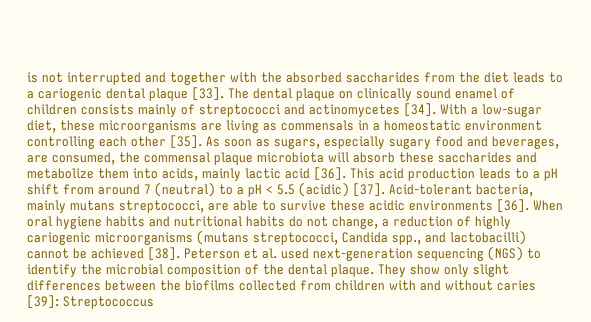is not interrupted and together with the absorbed saccharides from the diet leads to a cariogenic dental plaque [33]. The dental plaque on clinically sound enamel of children consists mainly of streptococci and actinomycetes [34]. With a low-sugar diet, these microorganisms are living as commensals in a homeostatic environment controlling each other [35]. As soon as sugars, especially sugary food and beverages, are consumed, the commensal plaque microbiota will absorb these saccharides and metabolize them into acids, mainly lactic acid [36]. This acid production leads to a pH shift from around 7 (neutral) to a pH < 5.5 (acidic) [37]. Acid-tolerant bacteria, mainly mutans streptococci, are able to survive these acidic environments [36]. When oral hygiene habits and nutritional habits do not change, a reduction of highly cariogenic microorganisms (mutans streptococci, Candida spp., and lactobacilli) cannot be achieved [38]. Peterson et al. used next-generation sequencing (NGS) to identify the microbial composition of the dental plaque. They show only slight differences between the biofilms collected from children with and without caries [39]: Streptococcus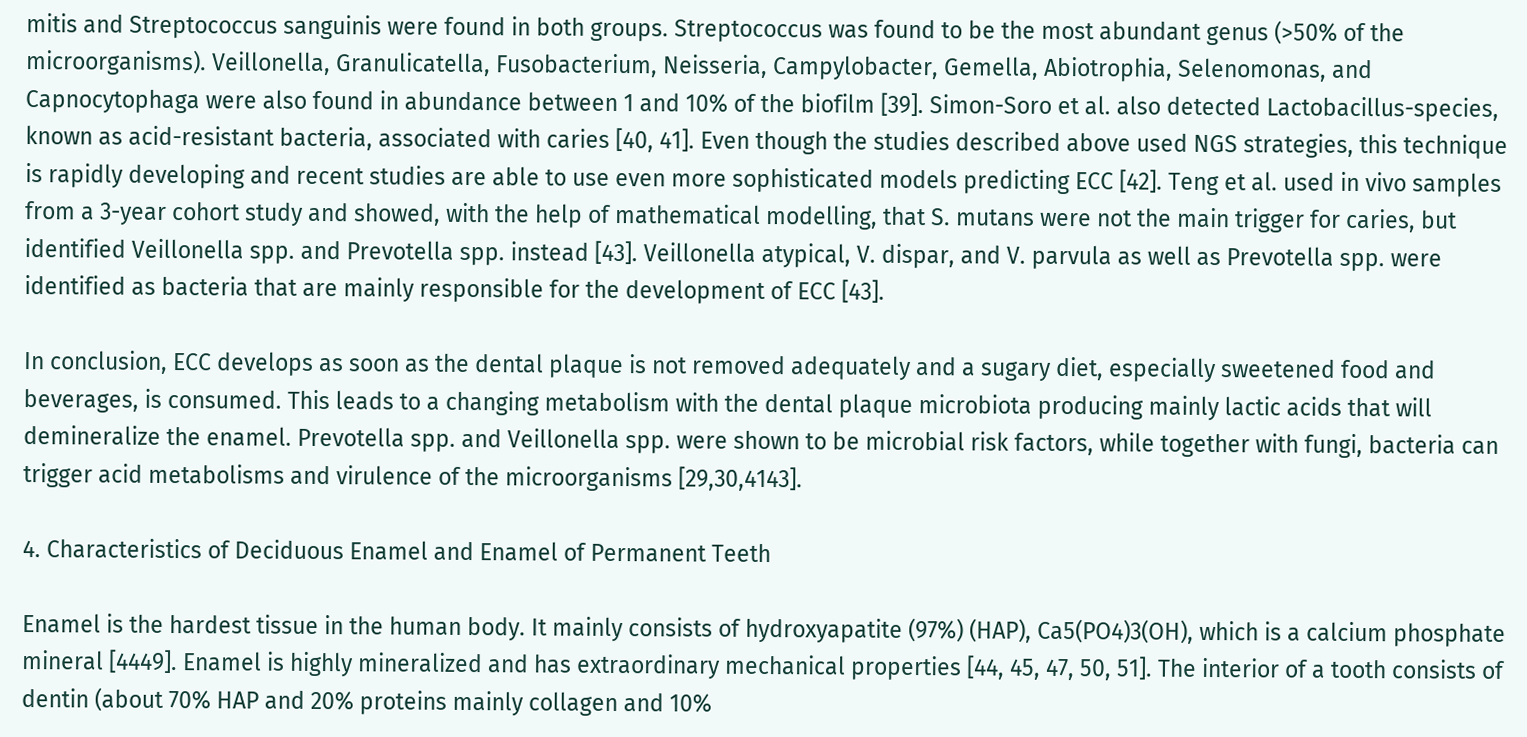mitis and Streptococcus sanguinis were found in both groups. Streptococcus was found to be the most abundant genus (>50% of the microorganisms). Veillonella, Granulicatella, Fusobacterium, Neisseria, Campylobacter, Gemella, Abiotrophia, Selenomonas, and Capnocytophaga were also found in abundance between 1 and 10% of the biofilm [39]. Simon-Soro et al. also detected Lactobacillus-species, known as acid-resistant bacteria, associated with caries [40, 41]. Even though the studies described above used NGS strategies, this technique is rapidly developing and recent studies are able to use even more sophisticated models predicting ECC [42]. Teng et al. used in vivo samples from a 3-year cohort study and showed, with the help of mathematical modelling, that S. mutans were not the main trigger for caries, but identified Veillonella spp. and Prevotella spp. instead [43]. Veillonella atypical, V. dispar, and V. parvula as well as Prevotella spp. were identified as bacteria that are mainly responsible for the development of ECC [43].

In conclusion, ECC develops as soon as the dental plaque is not removed adequately and a sugary diet, especially sweetened food and beverages, is consumed. This leads to a changing metabolism with the dental plaque microbiota producing mainly lactic acids that will demineralize the enamel. Prevotella spp. and Veillonella spp. were shown to be microbial risk factors, while together with fungi, bacteria can trigger acid metabolisms and virulence of the microorganisms [29,30,4143].

4. Characteristics of Deciduous Enamel and Enamel of Permanent Teeth

Enamel is the hardest tissue in the human body. It mainly consists of hydroxyapatite (97%) (HAP), Ca5(PO4)3(OH), which is a calcium phosphate mineral [4449]. Enamel is highly mineralized and has extraordinary mechanical properties [44, 45, 47, 50, 51]. The interior of a tooth consists of dentin (about 70% HAP and 20% proteins mainly collagen and 10%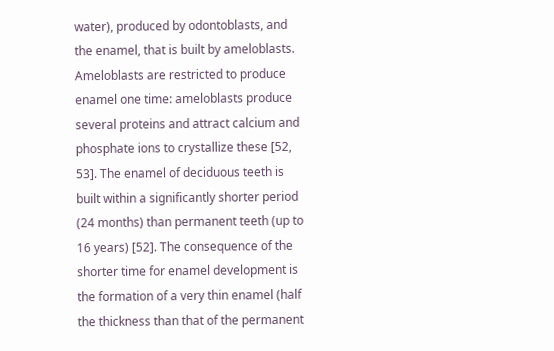water), produced by odontoblasts, and the enamel, that is built by ameloblasts. Ameloblasts are restricted to produce enamel one time: ameloblasts produce several proteins and attract calcium and phosphate ions to crystallize these [52, 53]. The enamel of deciduous teeth is built within a significantly shorter period (24 months) than permanent teeth (up to 16 years) [52]. The consequence of the shorter time for enamel development is the formation of a very thin enamel (half the thickness than that of the permanent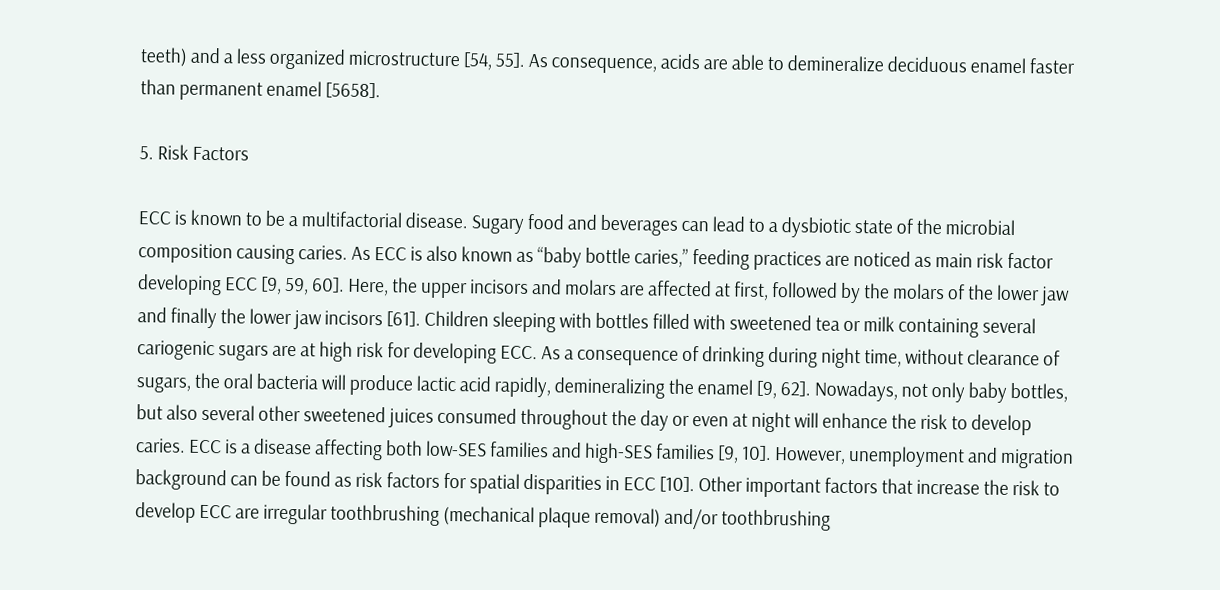teeth) and a less organized microstructure [54, 55]. As consequence, acids are able to demineralize deciduous enamel faster than permanent enamel [5658].

5. Risk Factors

ECC is known to be a multifactorial disease. Sugary food and beverages can lead to a dysbiotic state of the microbial composition causing caries. As ECC is also known as “baby bottle caries,” feeding practices are noticed as main risk factor developing ECC [9, 59, 60]. Here, the upper incisors and molars are affected at first, followed by the molars of the lower jaw and finally the lower jaw incisors [61]. Children sleeping with bottles filled with sweetened tea or milk containing several cariogenic sugars are at high risk for developing ECC. As a consequence of drinking during night time, without clearance of sugars, the oral bacteria will produce lactic acid rapidly, demineralizing the enamel [9, 62]. Nowadays, not only baby bottles, but also several other sweetened juices consumed throughout the day or even at night will enhance the risk to develop caries. ECC is a disease affecting both low-SES families and high-SES families [9, 10]. However, unemployment and migration background can be found as risk factors for spatial disparities in ECC [10]. Other important factors that increase the risk to develop ECC are irregular toothbrushing (mechanical plaque removal) and/or toothbrushing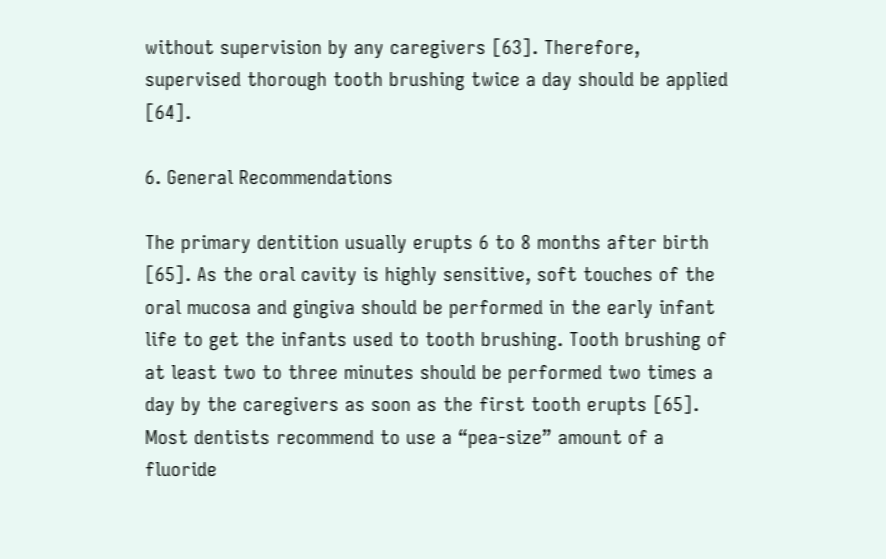without supervision by any caregivers [63]. Therefore, supervised thorough tooth brushing twice a day should be applied [64].

6. General Recommendations

The primary dentition usually erupts 6 to 8 months after birth [65]. As the oral cavity is highly sensitive, soft touches of the oral mucosa and gingiva should be performed in the early infant life to get the infants used to tooth brushing. Tooth brushing of at least two to three minutes should be performed two times a day by the caregivers as soon as the first tooth erupts [65]. Most dentists recommend to use a “pea-size” amount of a fluoride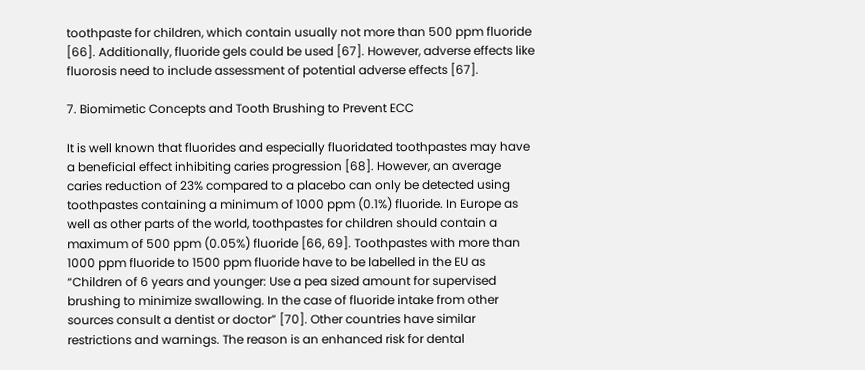toothpaste for children, which contain usually not more than 500 ppm fluoride [66]. Additionally, fluoride gels could be used [67]. However, adverse effects like fluorosis need to include assessment of potential adverse effects [67].

7. Biomimetic Concepts and Tooth Brushing to Prevent ECC

It is well known that fluorides and especially fluoridated toothpastes may have a beneficial effect inhibiting caries progression [68]. However, an average caries reduction of 23% compared to a placebo can only be detected using toothpastes containing a minimum of 1000 ppm (0.1%) fluoride. In Europe as well as other parts of the world, toothpastes for children should contain a maximum of 500 ppm (0.05%) fluoride [66, 69]. Toothpastes with more than 1000 ppm fluoride to 1500 ppm fluoride have to be labelled in the EU as “Children of 6 years and younger: Use a pea sized amount for supervised brushing to minimize swallowing. In the case of fluoride intake from other sources consult a dentist or doctor” [70]. Other countries have similar restrictions and warnings. The reason is an enhanced risk for dental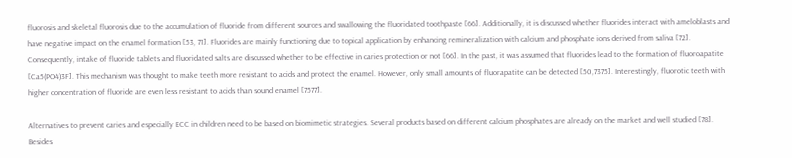fluorosis and skeletal fluorosis due to the accumulation of fluoride from different sources and swallowing the fluoridated toothpaste [66]. Additionally, it is discussed whether fluorides interact with ameloblasts and have negative impact on the enamel formation [53, 71]. Fluorides are mainly functioning due to topical application by enhancing remineralization with calcium and phosphate ions derived from saliva [72]. Consequently, intake of fluoride tablets and fluoridated salts are discussed whether to be effective in caries protection or not [66]. In the past, it was assumed that fluorides lead to the formation of fluoroapatite [Ca5(PO4)3F]. This mechanism was thought to make teeth more resistant to acids and protect the enamel. However, only small amounts of fluorapatite can be detected [50,7375]. Interestingly, fluorotic teeth with higher concentration of fluoride are even less resistant to acids than sound enamel [7577].

Alternatives to prevent caries and especially ECC in children need to be based on biomimetic strategies. Several products based on different calcium phosphates are already on the market and well studied [78]. Besides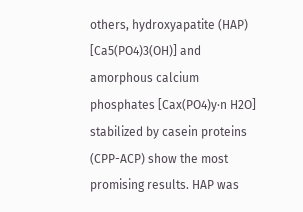others, hydroxyapatite (HAP) [Ca5(PO4)3(OH)] and amorphous calcium phosphates [Cax(PO4)y·n H2O] stabilized by casein proteins (CPP-ACP) show the most promising results. HAP was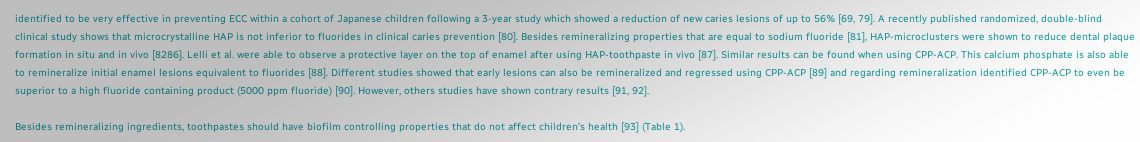identified to be very effective in preventing ECC within a cohort of Japanese children following a 3-year study which showed a reduction of new caries lesions of up to 56% [69, 79]. A recently published randomized, double-blind clinical study shows that microcrystalline HAP is not inferior to fluorides in clinical caries prevention [80]. Besides remineralizing properties that are equal to sodium fluoride [81], HAP-microclusters were shown to reduce dental plaque formation in situ and in vivo [8286]. Lelli et al. were able to observe a protective layer on the top of enamel after using HAP-toothpaste in vivo [87]. Similar results can be found when using CPP-ACP. This calcium phosphate is also able to remineralize initial enamel lesions equivalent to fluorides [88]. Different studies showed that early lesions can also be remineralized and regressed using CPP-ACP [89] and regarding remineralization identified CPP-ACP to even be superior to a high fluoride containing product (5000 ppm fluoride) [90]. However, others studies have shown contrary results [91, 92].

Besides remineralizing ingredients, toothpastes should have biofilm controlling properties that do not affect children’s health [93] (Table 1).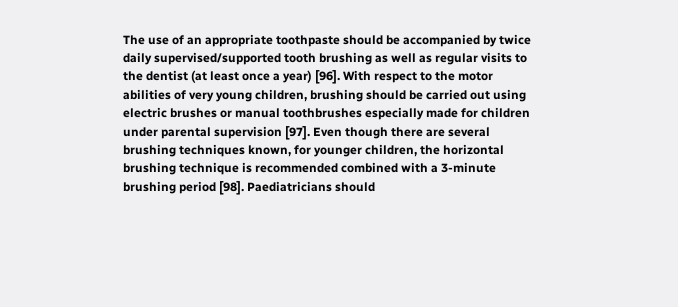The use of an appropriate toothpaste should be accompanied by twice daily supervised/supported tooth brushing as well as regular visits to the dentist (at least once a year) [96]. With respect to the motor abilities of very young children, brushing should be carried out using electric brushes or manual toothbrushes especially made for children under parental supervision [97]. Even though there are several brushing techniques known, for younger children, the horizontal brushing technique is recommended combined with a 3-minute brushing period [98]. Paediatricians should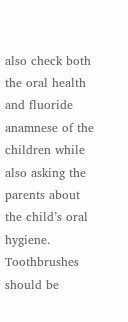also check both the oral health and fluoride anamnese of the children while also asking the parents about the child’s oral hygiene. Toothbrushes should be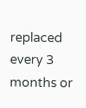replaced every 3 months or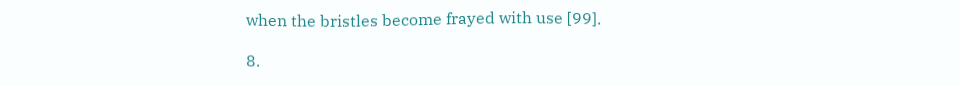when the bristles become frayed with use [99].

8.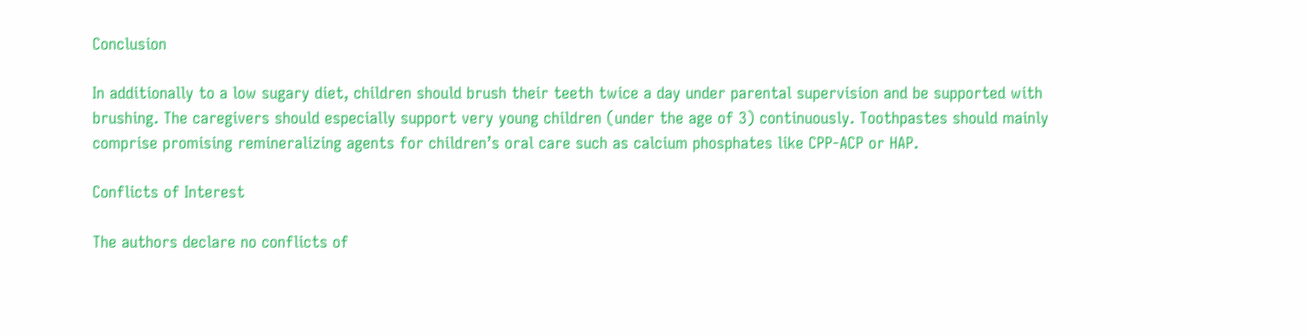Conclusion

In additionally to a low sugary diet, children should brush their teeth twice a day under parental supervision and be supported with brushing. The caregivers should especially support very young children (under the age of 3) continuously. Toothpastes should mainly comprise promising remineralizing agents for children’s oral care such as calcium phosphates like CPP-ACP or HAP.

Conflicts of Interest

The authors declare no conflicts of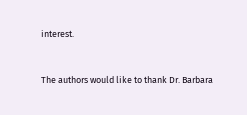interest.


The authors would like to thank Dr. Barbara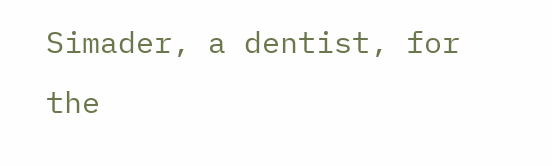Simader, a dentist, for the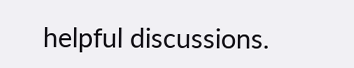helpful discussions.